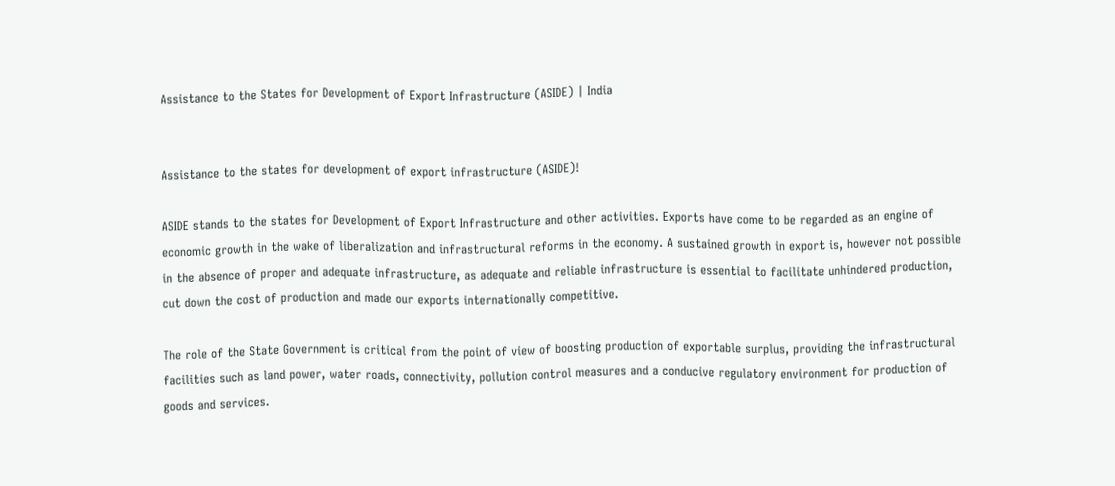Assistance to the States for Development of Export Infrastructure (ASIDE) | India


Assistance to the states for development of export infrastructure (ASIDE)!

ASIDE stands to the states for Development of Export Infrastructure and other activities. Exports have come to be regarded as an engine of economic growth in the wake of liberalization and infrastructural reforms in the economy. A sustained growth in export is, however not possible in the absence of proper and adequate infrastructure, as adequate and reliable infrastructure is essential to facilitate unhindered production, cut down the cost of production and made our exports internationally competitive.

The role of the State Government is critical from the point of view of boosting production of exportable surplus, providing the infrastructural facilities such as land power, water roads, connectivity, pollution control measures and a conducive regulatory environment for production of goods and services.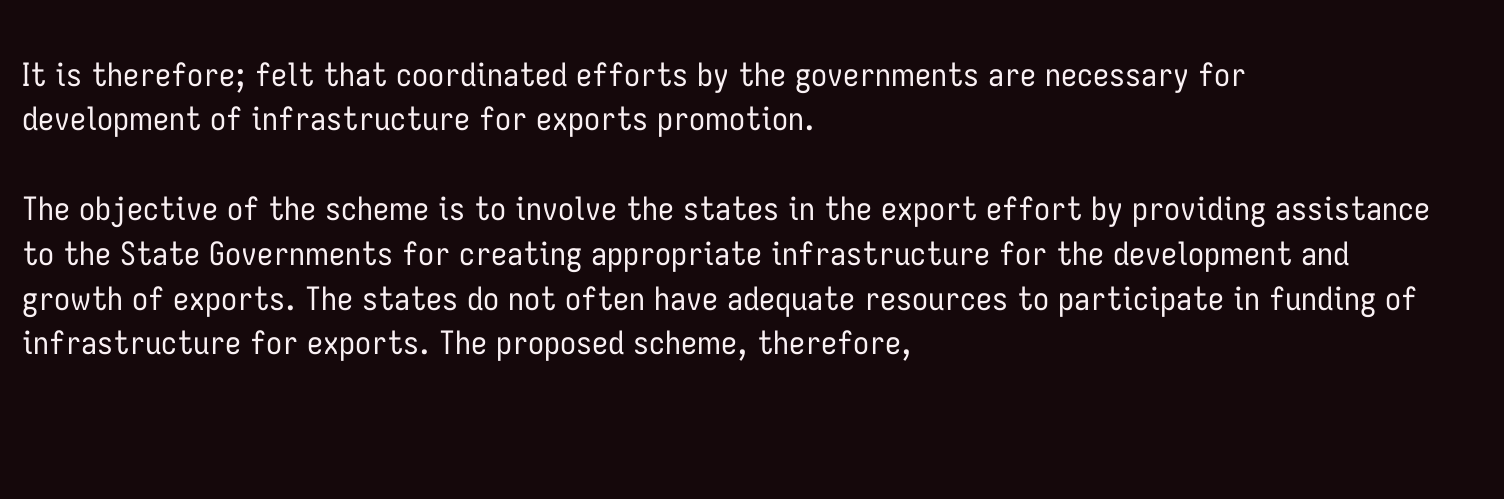It is therefore; felt that coordinated efforts by the governments are necessary for development of infrastructure for exports promotion.

The objective of the scheme is to involve the states in the export effort by providing assistance to the State Governments for creating appropriate infrastructure for the development and growth of exports. The states do not often have adequate resources to participate in funding of infrastructure for exports. The proposed scheme, therefore,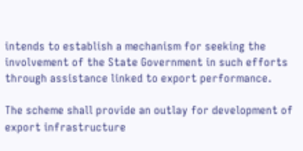intends to establish a mechanism for seeking the involvement of the State Government in such efforts through assistance linked to export performance.

The scheme shall provide an outlay for development of export infrastructure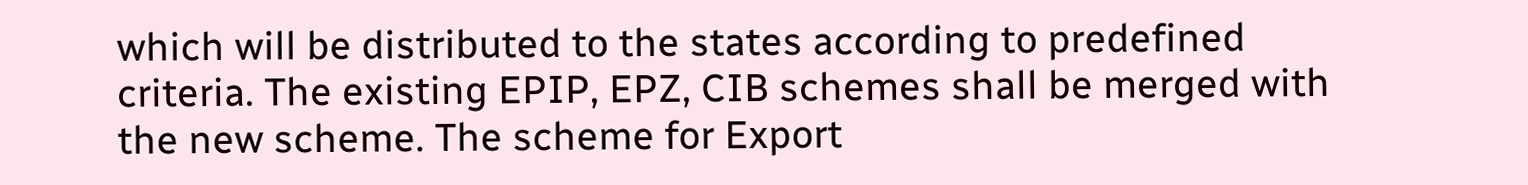which will be distributed to the states according to predefined criteria. The existing EPIP, EPZ, CIB schemes shall be merged with the new scheme. The scheme for Export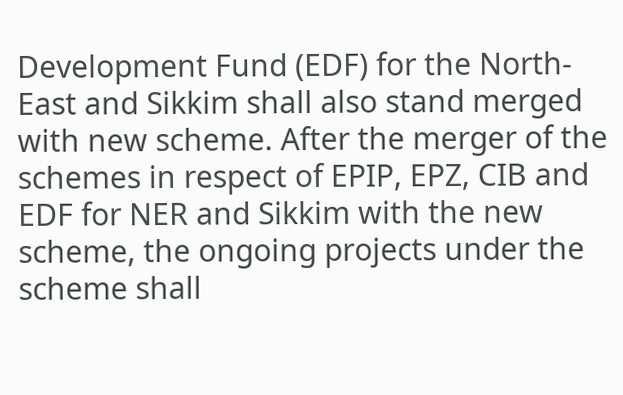Development Fund (EDF) for the North-East and Sikkim shall also stand merged with new scheme. After the merger of the schemes in respect of EPIP, EPZ, CIB and EDF for NER and Sikkim with the new scheme, the ongoing projects under the scheme shall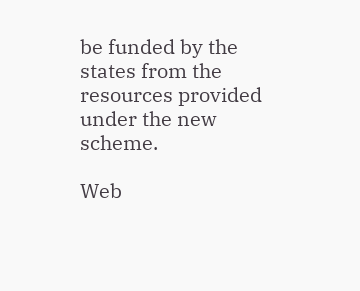be funded by the states from the resources provided under the new scheme.

Web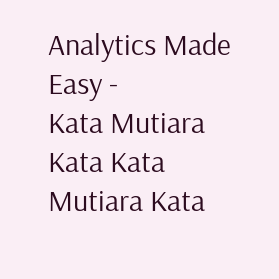Analytics Made Easy -
Kata Mutiara Kata Kata Mutiara Kata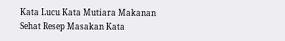Kata Lucu Kata Mutiara Makanan Sehat Resep Masakan Kata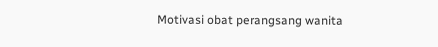Motivasi obat perangsang wanita